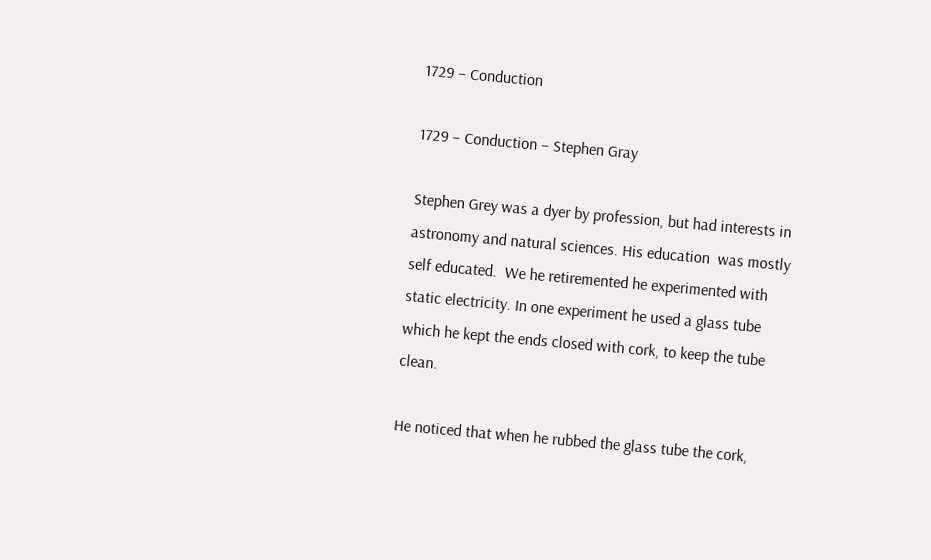1729 – Conduction

1729 – Conduction – Stephen Gray

Stephen Grey was a dyer by profession, but had interests in astronomy and natural sciences. His education  was mostly self educated.  We he retiremented he experimented with static electricity. In one experiment he used a glass tube which he kept the ends closed with cork, to keep the tube clean.

He noticed that when he rubbed the glass tube the cork,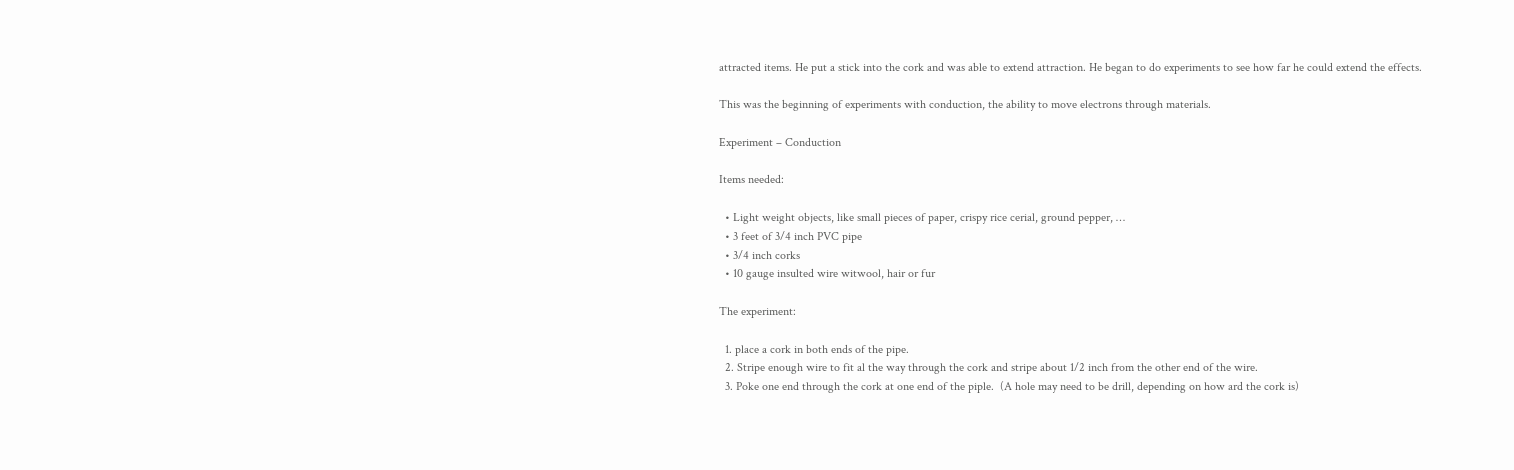attracted items. He put a stick into the cork and was able to extend attraction. He began to do experiments to see how far he could extend the effects.

This was the beginning of experiments with conduction, the ability to move electrons through materials.

Experiment – Conduction

Items needed:

  • Light weight objects, like small pieces of paper, crispy rice cerial, ground pepper, …
  • 3 feet of 3/4 inch PVC pipe
  • 3/4 inch corks
  • 10 gauge insulted wire witwool, hair or fur

The experiment:

  1. place a cork in both ends of the pipe.
  2. Stripe enough wire to fit al the way through the cork and stripe about 1/2 inch from the other end of the wire.
  3. Poke one end through the cork at one end of the piple.  (A hole may need to be drill, depending on how ard the cork is)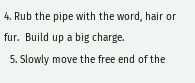4. Rub the pipe with the word, hair or fur.  Build up a big charge.
  5. Slowly move the free end of the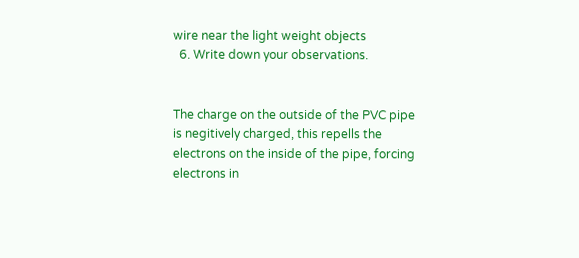wire near the light weight objects
  6. Write down your observations.


The charge on the outside of the PVC pipe is negitively charged, this repells the electrons on the inside of the pipe, forcing electrons in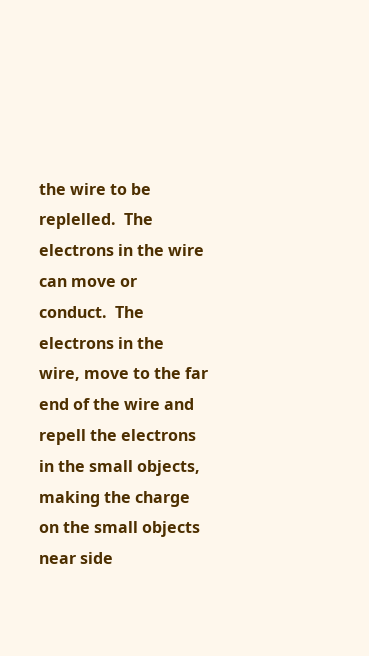the wire to be replelled.  The electrons in the wire can move or conduct.  The electrons in the wire, move to the far end of the wire and repell the electrons in the small objects, making the charge on the small objects  near side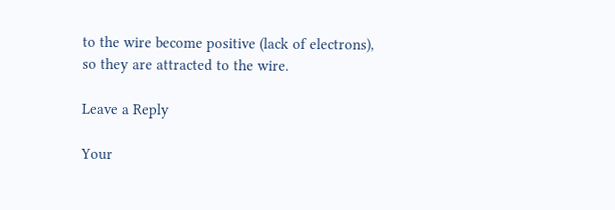to the wire become positive (lack of electrons), so they are attracted to the wire.

Leave a Reply

Your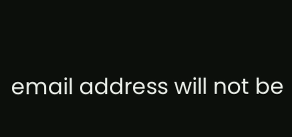email address will not be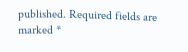published. Required fields are marked *